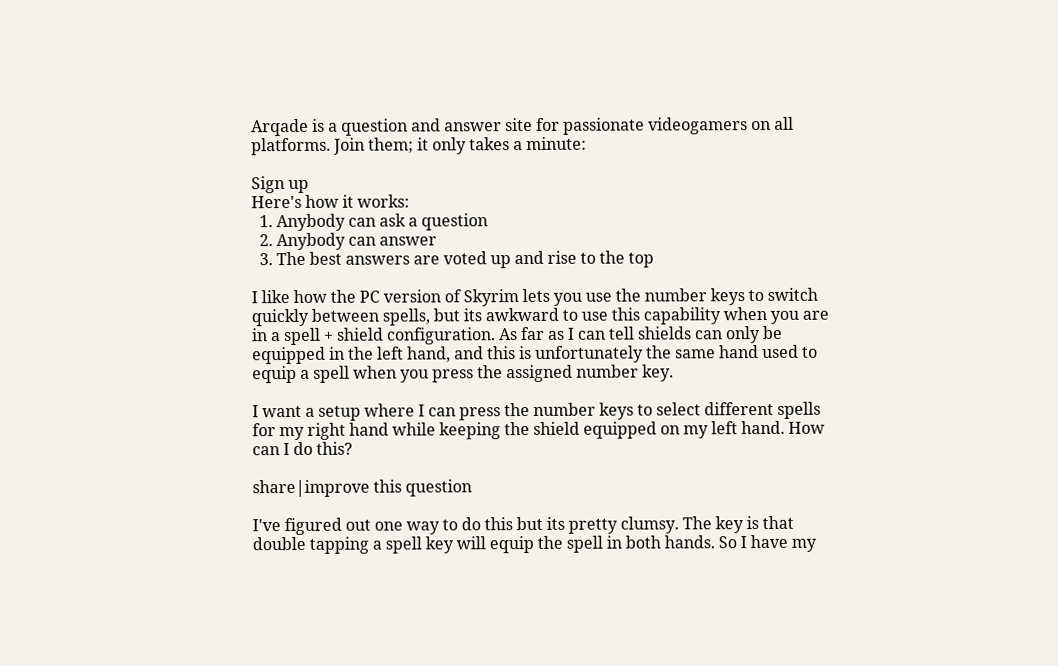Arqade is a question and answer site for passionate videogamers on all platforms. Join them; it only takes a minute:

Sign up
Here's how it works:
  1. Anybody can ask a question
  2. Anybody can answer
  3. The best answers are voted up and rise to the top

I like how the PC version of Skyrim lets you use the number keys to switch quickly between spells, but its awkward to use this capability when you are in a spell + shield configuration. As far as I can tell shields can only be equipped in the left hand, and this is unfortunately the same hand used to equip a spell when you press the assigned number key.

I want a setup where I can press the number keys to select different spells for my right hand while keeping the shield equipped on my left hand. How can I do this?

share|improve this question

I've figured out one way to do this but its pretty clumsy. The key is that double tapping a spell key will equip the spell in both hands. So I have my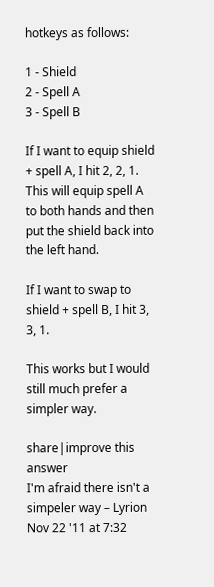hotkeys as follows:

1 - Shield
2 - Spell A
3 - Spell B

If I want to equip shield + spell A, I hit 2, 2, 1. This will equip spell A to both hands and then put the shield back into the left hand.

If I want to swap to shield + spell B, I hit 3, 3, 1.

This works but I would still much prefer a simpler way.

share|improve this answer
I'm afraid there isn't a simpeler way – Lyrion Nov 22 '11 at 7:32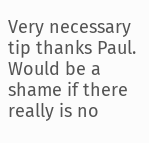Very necessary tip thanks Paul. Would be a shame if there really is no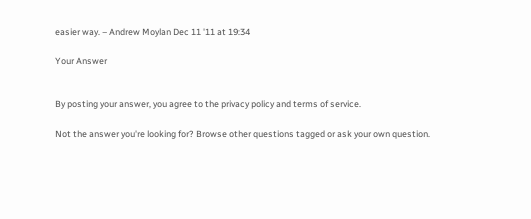easier way. – Andrew Moylan Dec 11 '11 at 19:34

Your Answer


By posting your answer, you agree to the privacy policy and terms of service.

Not the answer you're looking for? Browse other questions tagged or ask your own question.